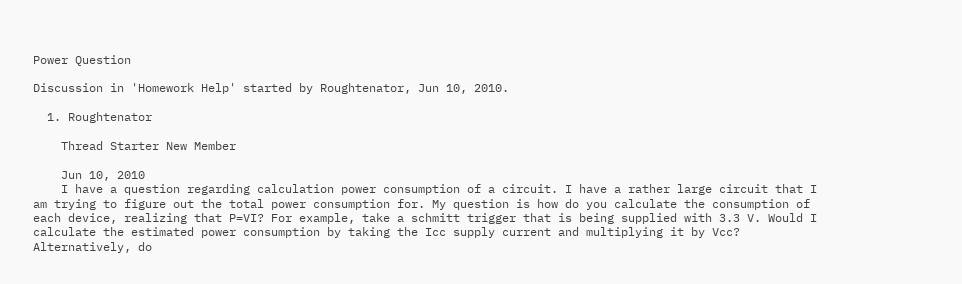Power Question

Discussion in 'Homework Help' started by Roughtenator, Jun 10, 2010.

  1. Roughtenator

    Thread Starter New Member

    Jun 10, 2010
    I have a question regarding calculation power consumption of a circuit. I have a rather large circuit that I am trying to figure out the total power consumption for. My question is how do you calculate the consumption of each device, realizing that P=VI? For example, take a schmitt trigger that is being supplied with 3.3 V. Would I calculate the estimated power consumption by taking the Icc supply current and multiplying it by Vcc? Alternatively, do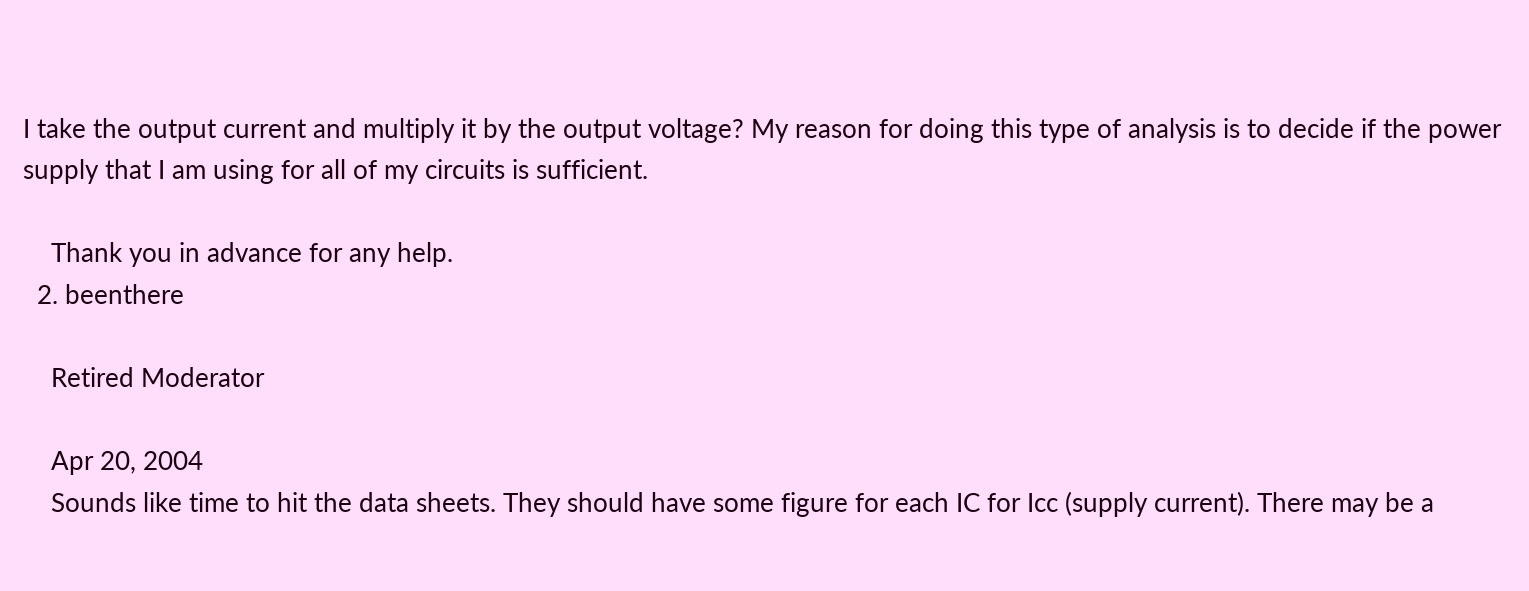I take the output current and multiply it by the output voltage? My reason for doing this type of analysis is to decide if the power supply that I am using for all of my circuits is sufficient.

    Thank you in advance for any help.
  2. beenthere

    Retired Moderator

    Apr 20, 2004
    Sounds like time to hit the data sheets. They should have some figure for each IC for Icc (supply current). There may be a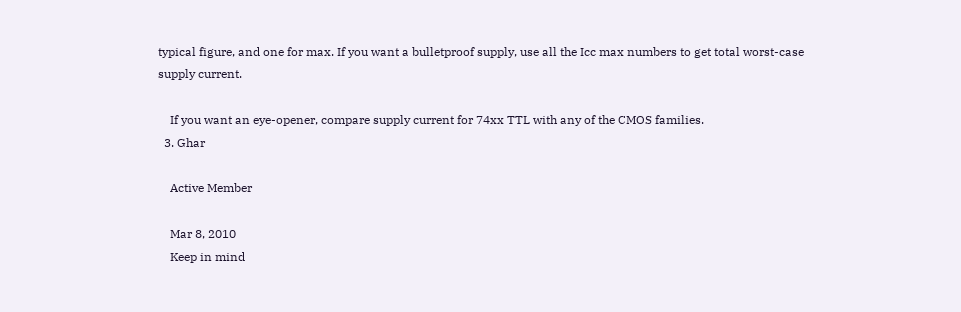typical figure, and one for max. If you want a bulletproof supply, use all the Icc max numbers to get total worst-case supply current.

    If you want an eye-opener, compare supply current for 74xx TTL with any of the CMOS families.
  3. Ghar

    Active Member

    Mar 8, 2010
    Keep in mind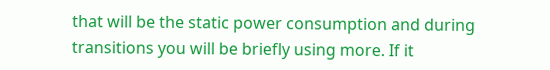that will be the static power consumption and during transitions you will be briefly using more. If it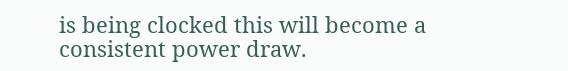is being clocked this will become a consistent power draw.